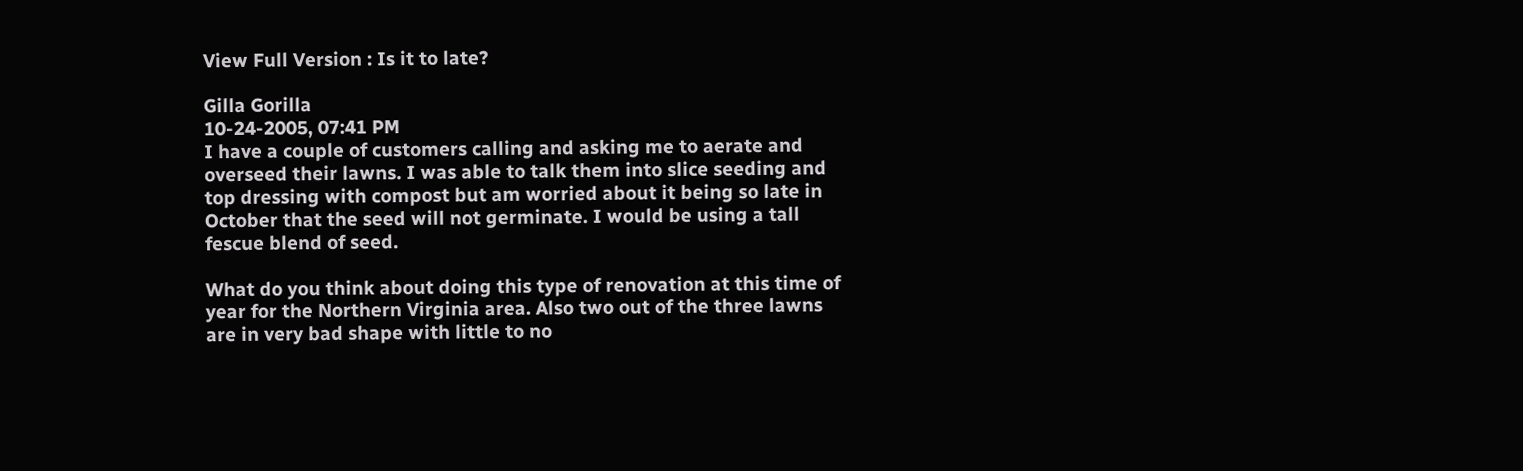View Full Version : Is it to late?

Gilla Gorilla
10-24-2005, 07:41 PM
I have a couple of customers calling and asking me to aerate and overseed their lawns. I was able to talk them into slice seeding and top dressing with compost but am worried about it being so late in October that the seed will not germinate. I would be using a tall fescue blend of seed.

What do you think about doing this type of renovation at this time of year for the Northern Virginia area. Also two out of the three lawns are in very bad shape with little to no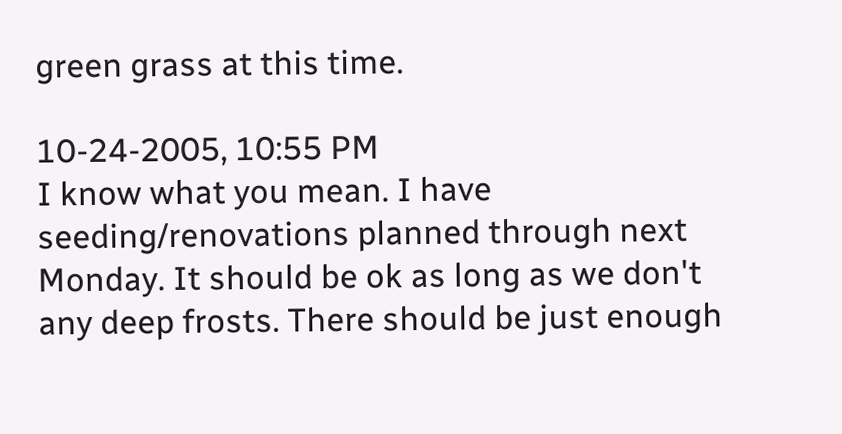green grass at this time.

10-24-2005, 10:55 PM
I know what you mean. I have seeding/renovations planned through next Monday. It should be ok as long as we don't any deep frosts. There should be just enough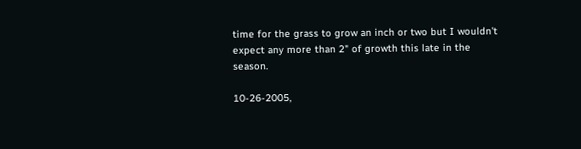time for the grass to grow an inch or two but I wouldn't expect any more than 2" of growth this late in the season.

10-26-2005,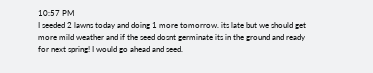10:57 PM
I seeded 2 lawns today and doing 1 more tomorrow. its late but we should get more mild weather and if the seed dosnt germinate its in the ground and ready for next spring! I would go ahead and seed.